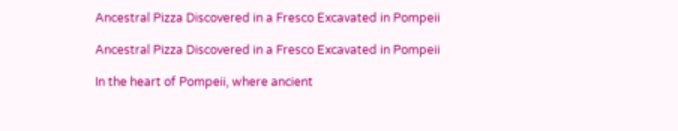Ancestral Pizza Discovered in a Fresco Excavated in Pompeii

Ancestral Pizza Discovered in a Fresco Excavated in Pompeii

In the heart of Pompeii, where ancient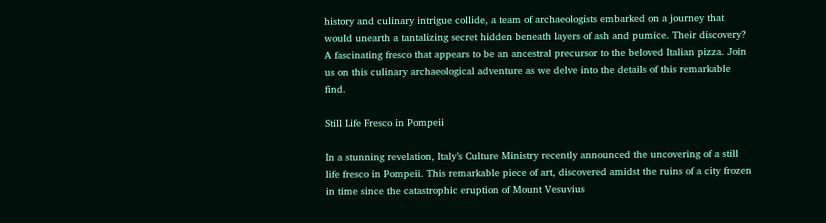history and culinary intrigue collide, a team of archaeologists embarked on a journey that would unearth a tantalizing secret hidden beneath layers of ash and pumice. Their discovery? A fascinating fresco that appears to be an ancestral precursor to the beloved Italian pizza. Join us on this culinary archaeological adventure as we delve into the details of this remarkable find.

Still Life Fresco in Pompeii

In a stunning revelation, Italy’s Culture Ministry recently announced the uncovering of a still life fresco in Pompeii. This remarkable piece of art, discovered amidst the ruins of a city frozen in time since the catastrophic eruption of Mount Vesuvius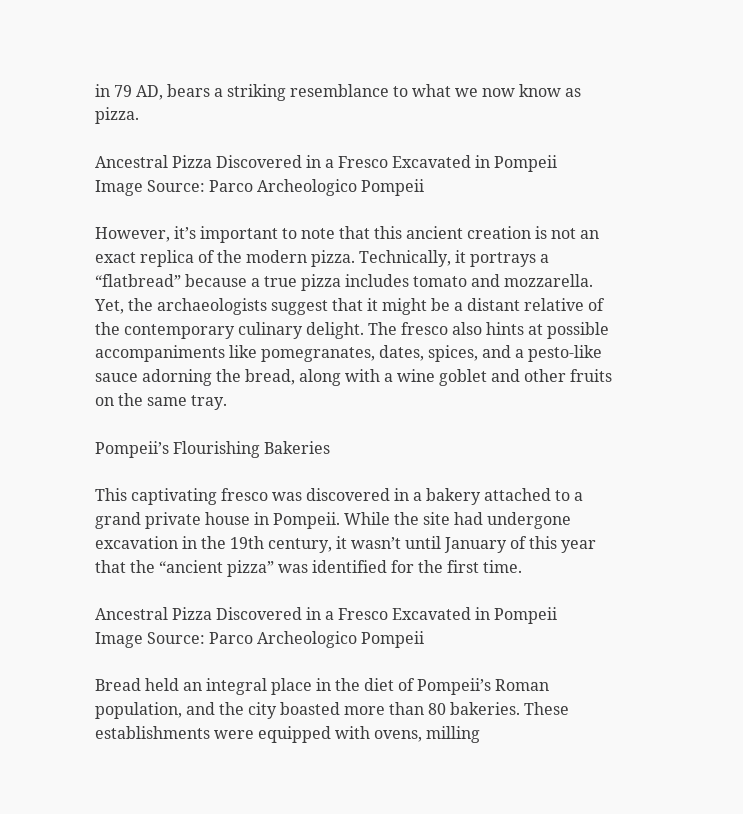in 79 AD, bears a striking resemblance to what we now know as pizza.

Ancestral Pizza Discovered in a Fresco Excavated in Pompeii
Image Source: Parco Archeologico Pompeii

However, it’s important to note that this ancient creation is not an exact replica of the modern pizza. Technically, it portrays a “flatbread” because a true pizza includes tomato and mozzarella. Yet, the archaeologists suggest that it might be a distant relative of the contemporary culinary delight. The fresco also hints at possible accompaniments like pomegranates, dates, spices, and a pesto-like sauce adorning the bread, along with a wine goblet and other fruits on the same tray.

Pompeii’s Flourishing Bakeries

This captivating fresco was discovered in a bakery attached to a grand private house in Pompeii. While the site had undergone excavation in the 19th century, it wasn’t until January of this year that the “ancient pizza” was identified for the first time.

Ancestral Pizza Discovered in a Fresco Excavated in Pompeii
Image Source: Parco Archeologico Pompeii

Bread held an integral place in the diet of Pompeii’s Roman population, and the city boasted more than 80 bakeries. These establishments were equipped with ovens, milling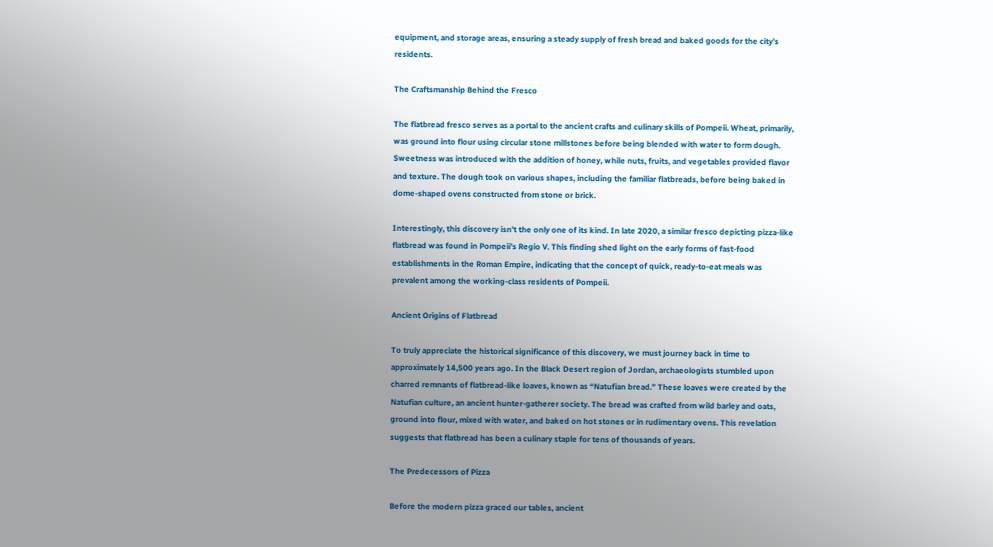equipment, and storage areas, ensuring a steady supply of fresh bread and baked goods for the city’s residents.

The Craftsmanship Behind the Fresco

The flatbread fresco serves as a portal to the ancient crafts and culinary skills of Pompeii. Wheat, primarily, was ground into flour using circular stone millstones before being blended with water to form dough. Sweetness was introduced with the addition of honey, while nuts, fruits, and vegetables provided flavor and texture. The dough took on various shapes, including the familiar flatbreads, before being baked in dome-shaped ovens constructed from stone or brick.

Interestingly, this discovery isn’t the only one of its kind. In late 2020, a similar fresco depicting pizza-like flatbread was found in Pompeii’s Regio V. This finding shed light on the early forms of fast-food establishments in the Roman Empire, indicating that the concept of quick, ready-to-eat meals was prevalent among the working-class residents of Pompeii.

Ancient Origins of Flatbread

To truly appreciate the historical significance of this discovery, we must journey back in time to approximately 14,500 years ago. In the Black Desert region of Jordan, archaeologists stumbled upon charred remnants of flatbread-like loaves, known as “Natufian bread.” These loaves were created by the Natufian culture, an ancient hunter-gatherer society. The bread was crafted from wild barley and oats, ground into flour, mixed with water, and baked on hot stones or in rudimentary ovens. This revelation suggests that flatbread has been a culinary staple for tens of thousands of years.

The Predecessors of Pizza

Before the modern pizza graced our tables, ancient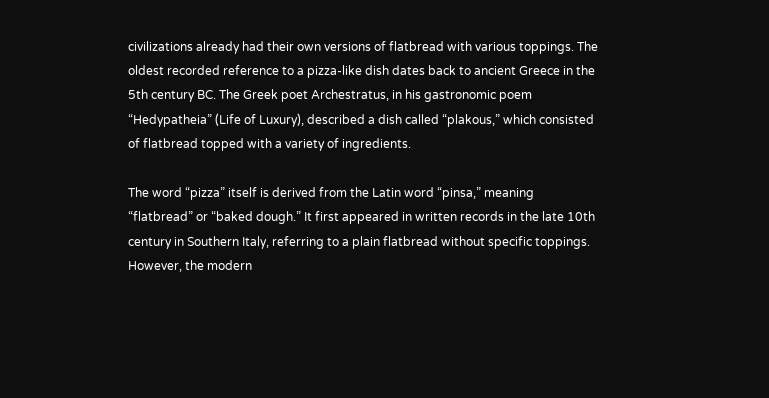civilizations already had their own versions of flatbread with various toppings. The oldest recorded reference to a pizza-like dish dates back to ancient Greece in the 5th century BC. The Greek poet Archestratus, in his gastronomic poem “Hedypatheia” (Life of Luxury), described a dish called “plakous,” which consisted of flatbread topped with a variety of ingredients.

The word “pizza” itself is derived from the Latin word “pinsa,” meaning “flatbread” or “baked dough.” It first appeared in written records in the late 10th century in Southern Italy, referring to a plain flatbread without specific toppings. However, the modern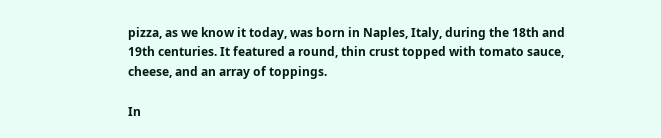pizza, as we know it today, was born in Naples, Italy, during the 18th and 19th centuries. It featured a round, thin crust topped with tomato sauce, cheese, and an array of toppings.

In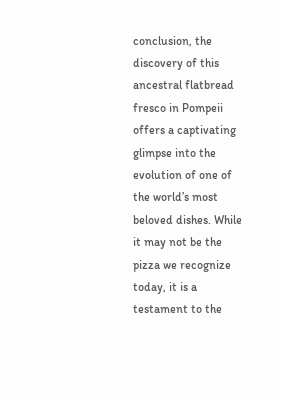conclusion, the discovery of this ancestral flatbread fresco in Pompeii offers a captivating glimpse into the evolution of one of the world’s most beloved dishes. While it may not be the pizza we recognize today, it is a testament to the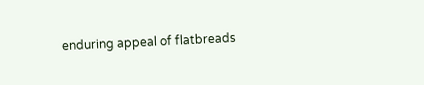enduring appeal of flatbreads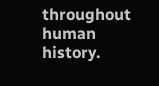throughout human history.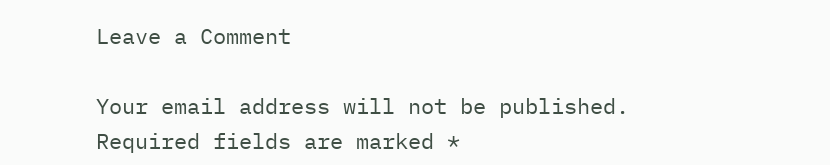Leave a Comment

Your email address will not be published. Required fields are marked *